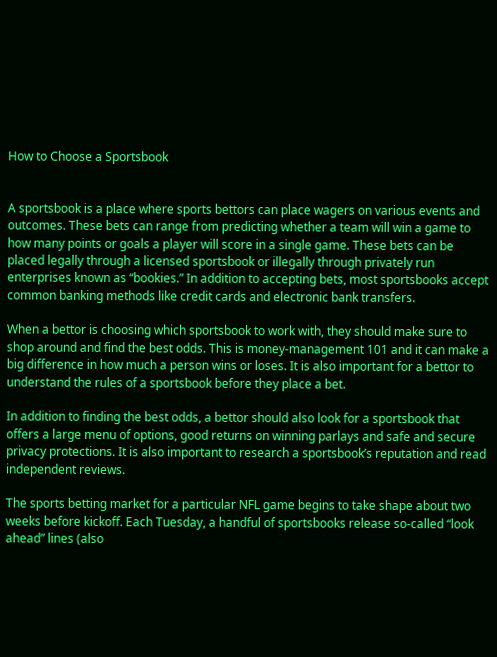How to Choose a Sportsbook


A sportsbook is a place where sports bettors can place wagers on various events and outcomes. These bets can range from predicting whether a team will win a game to how many points or goals a player will score in a single game. These bets can be placed legally through a licensed sportsbook or illegally through privately run enterprises known as “bookies.” In addition to accepting bets, most sportsbooks accept common banking methods like credit cards and electronic bank transfers.

When a bettor is choosing which sportsbook to work with, they should make sure to shop around and find the best odds. This is money-management 101 and it can make a big difference in how much a person wins or loses. It is also important for a bettor to understand the rules of a sportsbook before they place a bet.

In addition to finding the best odds, a bettor should also look for a sportsbook that offers a large menu of options, good returns on winning parlays and safe and secure privacy protections. It is also important to research a sportsbook’s reputation and read independent reviews.

The sports betting market for a particular NFL game begins to take shape about two weeks before kickoff. Each Tuesday, a handful of sportsbooks release so-called “look ahead” lines (also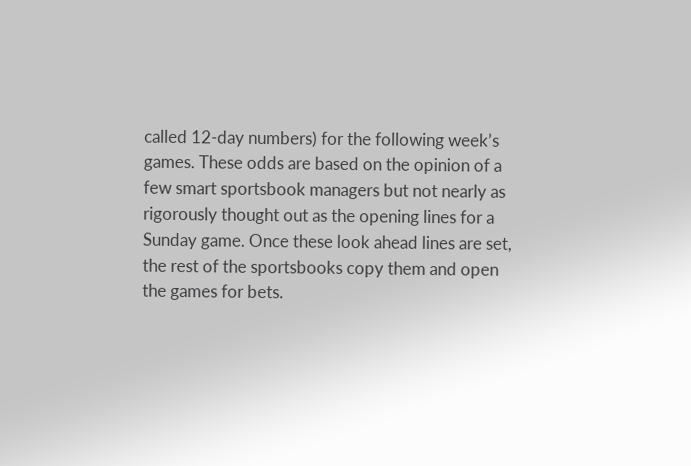called 12-day numbers) for the following week’s games. These odds are based on the opinion of a few smart sportsbook managers but not nearly as rigorously thought out as the opening lines for a Sunday game. Once these look ahead lines are set, the rest of the sportsbooks copy them and open the games for bets.